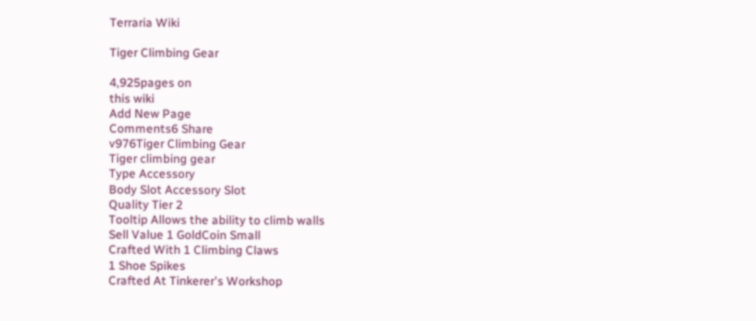Terraria Wiki

Tiger Climbing Gear

4,925pages on
this wiki
Add New Page
Comments6 Share
v976Tiger Climbing Gear
Tiger climbing gear
Type Accessory
Body Slot Accessory Slot
Quality Tier 2
Tooltip Allows the ability to climb walls
Sell Value 1 GoldCoin Small
Crafted With 1 Climbing Claws
1 Shoe Spikes
Crafted At Tinkerer's Workshop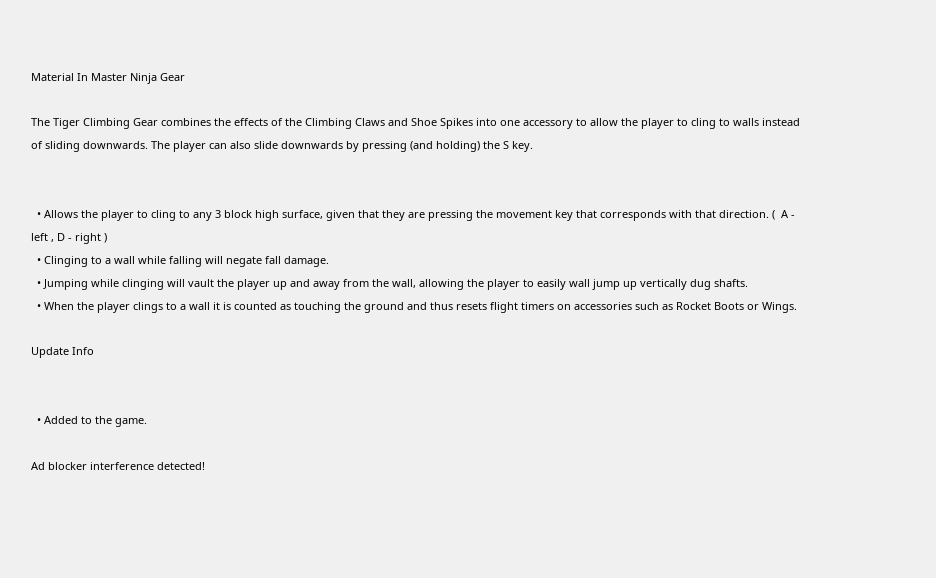Material In Master Ninja Gear

The Tiger Climbing Gear combines the effects of the Climbing Claws and Shoe Spikes into one accessory to allow the player to cling to walls instead of sliding downwards. The player can also slide downwards by pressing (and holding) the S key.


  • Allows the player to cling to any 3 block high surface, given that they are pressing the movement key that corresponds with that direction. (  A - left , D - right )
  • Clinging to a wall while falling will negate fall damage.
  • Jumping while clinging will vault the player up and away from the wall, allowing the player to easily wall jump up vertically dug shafts.
  • When the player clings to a wall it is counted as touching the ground and thus resets flight timers on accessories such as Rocket Boots or Wings.

Update Info


  • Added to the game.

Ad blocker interference detected!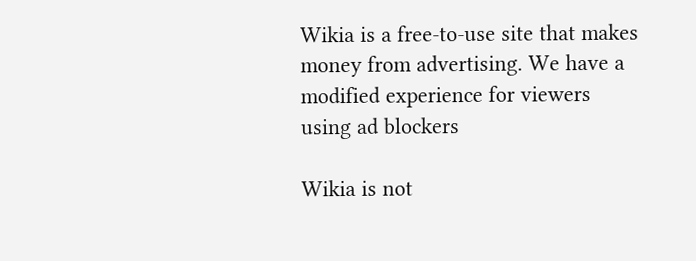Wikia is a free-to-use site that makes money from advertising. We have a modified experience for viewers using ad blockers

Wikia is not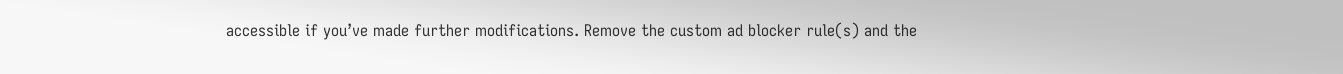accessible if you’ve made further modifications. Remove the custom ad blocker rule(s) and the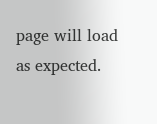page will load as expected.